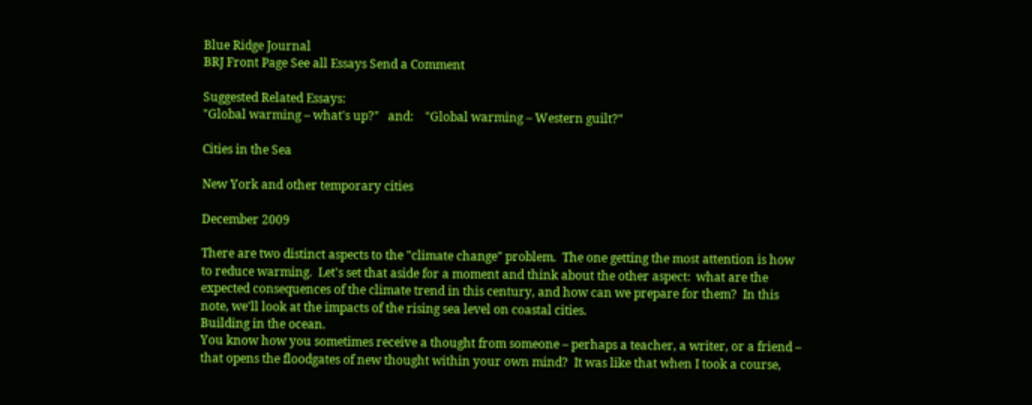Blue Ridge Journal
BRJ Front Page See all Essays Send a Comment

Suggested Related Essays:
"Global warming – what's up?"   and:    "Global warming – Western guilt?"

Cities in the Sea

New York and other temporary cities

December 2009

There are two distinct aspects to the "climate change" problem.  The one getting the most attention is how to reduce warming.  Let's set that aside for a moment and think about the other aspect:  what are the expected consequences of the climate trend in this century, and how can we prepare for them?  In this note, we'll look at the impacts of the rising sea level on coastal cities.
Building in the ocean.
You know how you sometimes receive a thought from someone – perhaps a teacher, a writer, or a friend – that opens the floodgates of new thought within your own mind?  It was like that when I took a course,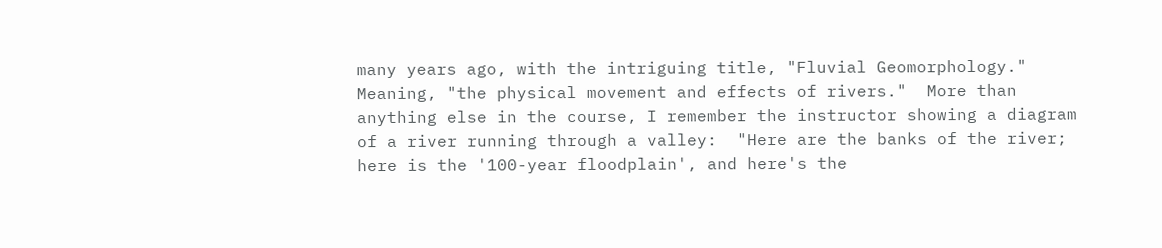many years ago, with the intriguing title, "Fluvial Geomorphology."  Meaning, "the physical movement and effects of rivers."  More than anything else in the course, I remember the instructor showing a diagram of a river running through a valley:  "Here are the banks of the river; here is the '100-year floodplain', and here's the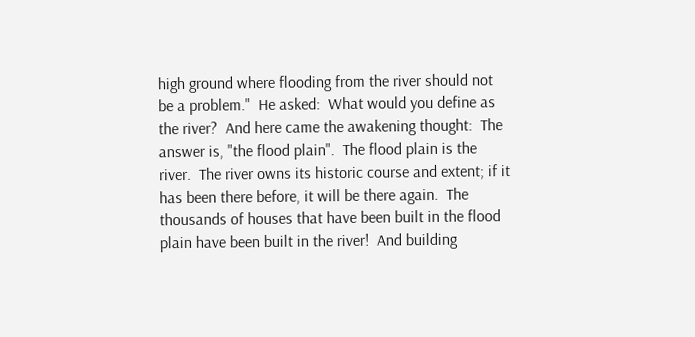high ground where flooding from the river should not be a problem."  He asked:  What would you define as the river?  And here came the awakening thought:  The answer is, "the flood plain".  The flood plain is the river.  The river owns its historic course and extent; if it has been there before, it will be there again.  The thousands of houses that have been built in the flood plain have been built in the river!  And building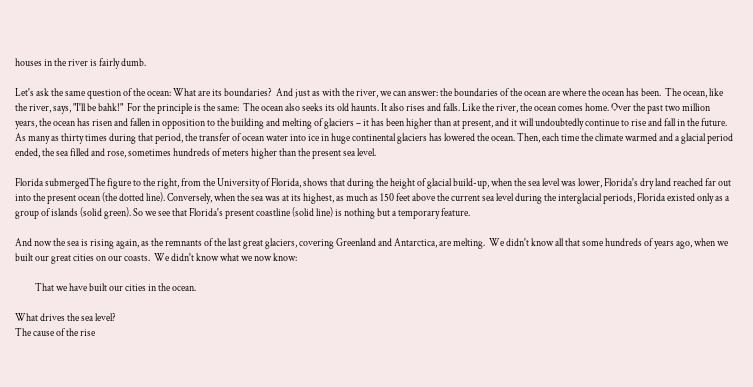houses in the river is fairly dumb.

Let's ask the same question of the ocean: What are its boundaries?  And just as with the river, we can answer: the boundaries of the ocean are where the ocean has been.  The ocean, like the river, says, "I'll be bahk!"  For the principle is the same:  The ocean also seeks its old haunts. It also rises and falls. Like the river, the ocean comes home. Over the past two million years, the ocean has risen and fallen in opposition to the building and melting of glaciers – it has been higher than at present, and it will undoubtedly continue to rise and fall in the future.  As many as thirty times during that period, the transfer of ocean water into ice in huge continental glaciers has lowered the ocean. Then, each time the climate warmed and a glacial period ended, the sea filled and rose, sometimes hundreds of meters higher than the present sea level.

Florida submergedThe figure to the right, from the University of Florida, shows that during the height of glacial build-up, when the sea level was lower, Florida's dry land reached far out into the present ocean (the dotted line). Conversely, when the sea was at its highest, as much as 150 feet above the current sea level during the interglacial periods, Florida existed only as a group of islands (solid green). So we see that Florida's present coastline (solid line) is nothing but a temporary feature.

And now the sea is rising again, as the remnants of the last great glaciers, covering Greenland and Antarctica, are melting.  We didn't know all that some hundreds of years ago, when we built our great cities on our coasts.  We didn't know what we now know:

          That we have built our cities in the ocean.

What drives the sea level?
The cause of the rise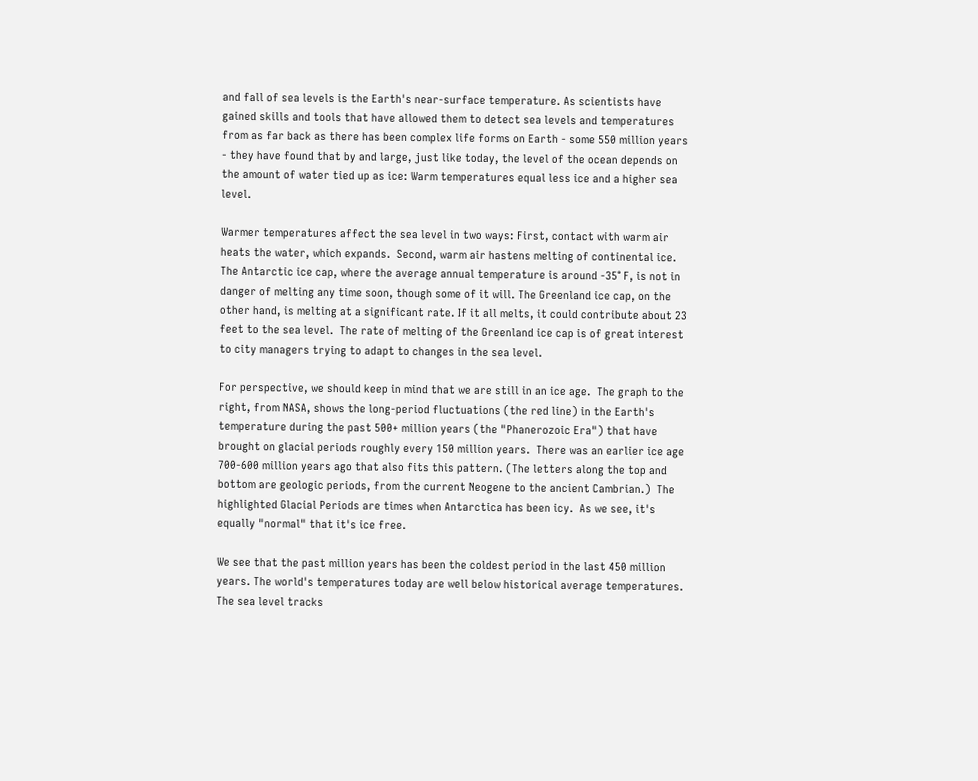and fall of sea levels is the Earth's near-surface temperature. As scientists have gained skills and tools that have allowed them to detect sea levels and temperatures from as far back as there has been complex life forms on Earth - some 550 million years - they have found that by and large, just like today, the level of the ocean depends on the amount of water tied up as ice: Warm temperatures equal less ice and a higher sea level.

Warmer temperatures affect the sea level in two ways: First, contact with warm air heats the water, which expands.  Second, warm air hastens melting of continental ice. The Antarctic ice cap, where the average annual temperature is around -35° F, is not in danger of melting any time soon, though some of it will. The Greenland ice cap, on the other hand, is melting at a significant rate. If it all melts, it could contribute about 23 feet to the sea level.  The rate of melting of the Greenland ice cap is of great interest to city managers trying to adapt to changes in the sea level.

For perspective, we should keep in mind that we are still in an ice age.  The graph to the right, from NASA, shows the long-period fluctuations (the red line) in the Earth's temperature during the past 500+ million years (the "Phanerozoic Era") that have brought on glacial periods roughly every 150 million years.  There was an earlier ice age 700-600 million years ago that also fits this pattern. (The letters along the top and bottom are geologic periods, from the current Neogene to the ancient Cambrian.)  The highlighted Glacial Periods are times when Antarctica has been icy.  As we see, it's equally "normal" that it's ice free.

We see that the past million years has been the coldest period in the last 450 million years. The world's temperatures today are well below historical average temperatures. The sea level tracks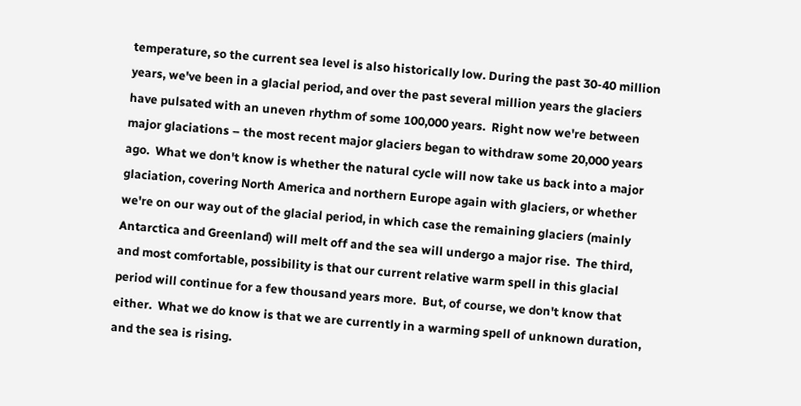temperature, so the current sea level is also historically low. During the past 30-40 million years, we've been in a glacial period, and over the past several million years the glaciers have pulsated with an uneven rhythm of some 100,000 years.  Right now we're between major glaciations – the most recent major glaciers began to withdraw some 20,000 years ago.  What we don't know is whether the natural cycle will now take us back into a major glaciation, covering North America and northern Europe again with glaciers, or whether we're on our way out of the glacial period, in which case the remaining glaciers (mainly Antarctica and Greenland) will melt off and the sea will undergo a major rise.  The third, and most comfortable, possibility is that our current relative warm spell in this glacial period will continue for a few thousand years more.  But, of course, we don't know that either.  What we do know is that we are currently in a warming spell of unknown duration, and the sea is rising.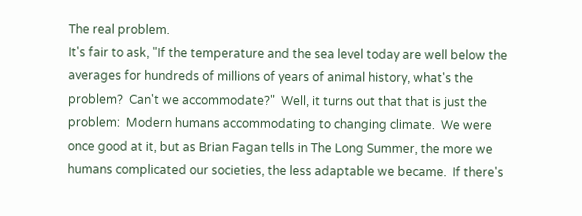The real problem.
It's fair to ask, "If the temperature and the sea level today are well below the averages for hundreds of millions of years of animal history, what's the problem?  Can't we accommodate?"  Well, it turns out that that is just the problem:  Modern humans accommodating to changing climate.  We were once good at it, but as Brian Fagan tells in The Long Summer, the more we humans complicated our societies, the less adaptable we became.  If there's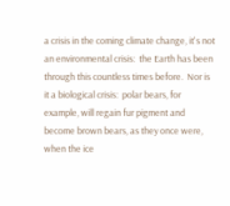a crisis in the coming climate change, it's not an environmental crisis:  the Earth has been through this countless times before.  Nor is it a biological crisis:  polar bears, for example, will regain fur pigment and become brown bears, as they once were, when the ice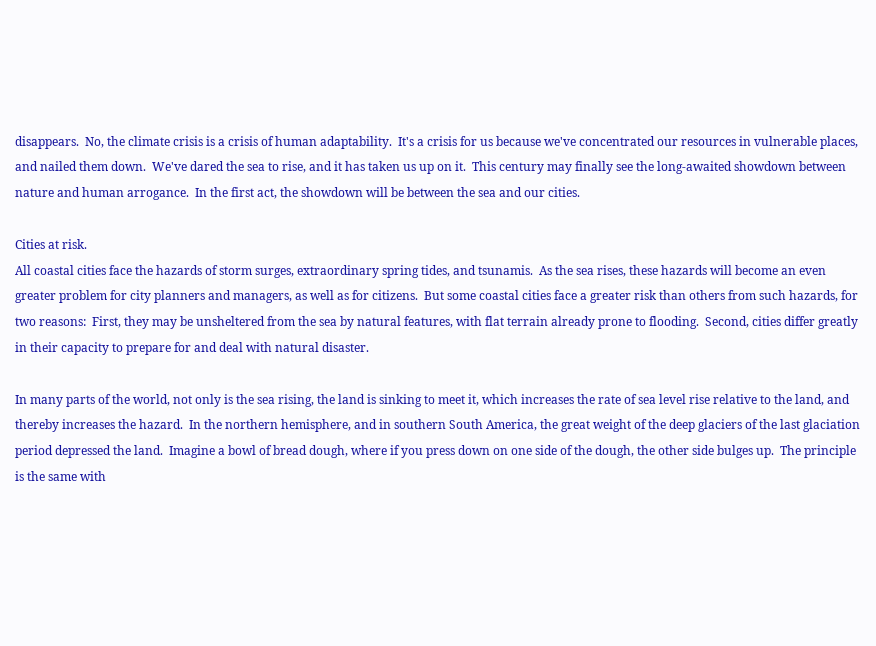disappears.  No, the climate crisis is a crisis of human adaptability.  It's a crisis for us because we've concentrated our resources in vulnerable places, and nailed them down.  We've dared the sea to rise, and it has taken us up on it.  This century may finally see the long-awaited showdown between nature and human arrogance.  In the first act, the showdown will be between the sea and our cities.

Cities at risk.
All coastal cities face the hazards of storm surges, extraordinary spring tides, and tsunamis.  As the sea rises, these hazards will become an even greater problem for city planners and managers, as well as for citizens.  But some coastal cities face a greater risk than others from such hazards, for two reasons:  First, they may be unsheltered from the sea by natural features, with flat terrain already prone to flooding.  Second, cities differ greatly in their capacity to prepare for and deal with natural disaster.

In many parts of the world, not only is the sea rising, the land is sinking to meet it, which increases the rate of sea level rise relative to the land, and thereby increases the hazard.  In the northern hemisphere, and in southern South America, the great weight of the deep glaciers of the last glaciation period depressed the land.  Imagine a bowl of bread dough, where if you press down on one side of the dough, the other side bulges up.  The principle is the same with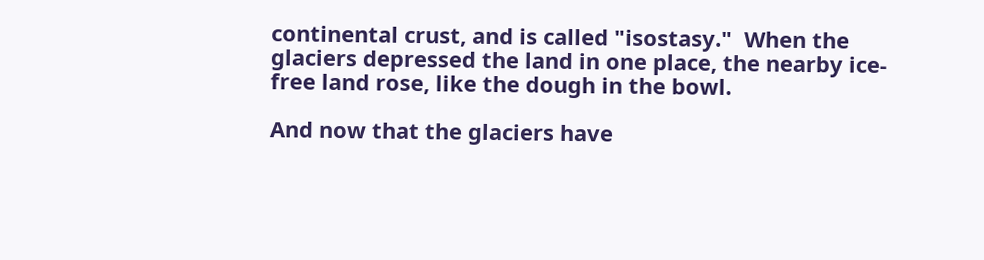continental crust, and is called "isostasy."  When the glaciers depressed the land in one place, the nearby ice-free land rose, like the dough in the bowl.

And now that the glaciers have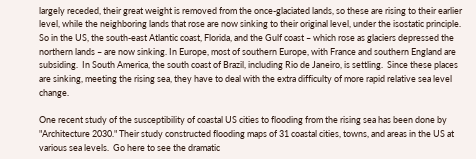largely receded, their great weight is removed from the once-glaciated lands, so these are rising to their earlier level, while the neighboring lands that rose are now sinking to their original level, under the isostatic principle.  So in the US, the south-east Atlantic coast, Florida, and the Gulf coast – which rose as glaciers depressed the northern lands – are now sinking. In Europe, most of southern Europe, with France and southern England are subsiding.  In South America, the south coast of Brazil, including Rio de Janeiro, is settling.  Since these places are sinking, meeting the rising sea, they have to deal with the extra difficulty of more rapid relative sea level change.

One recent study of the susceptibility of coastal US cities to flooding from the rising sea has been done by "Architecture 2030." Their study constructed flooding maps of 31 coastal cities, towns, and areas in the US at various sea levels.  Go here to see the dramatic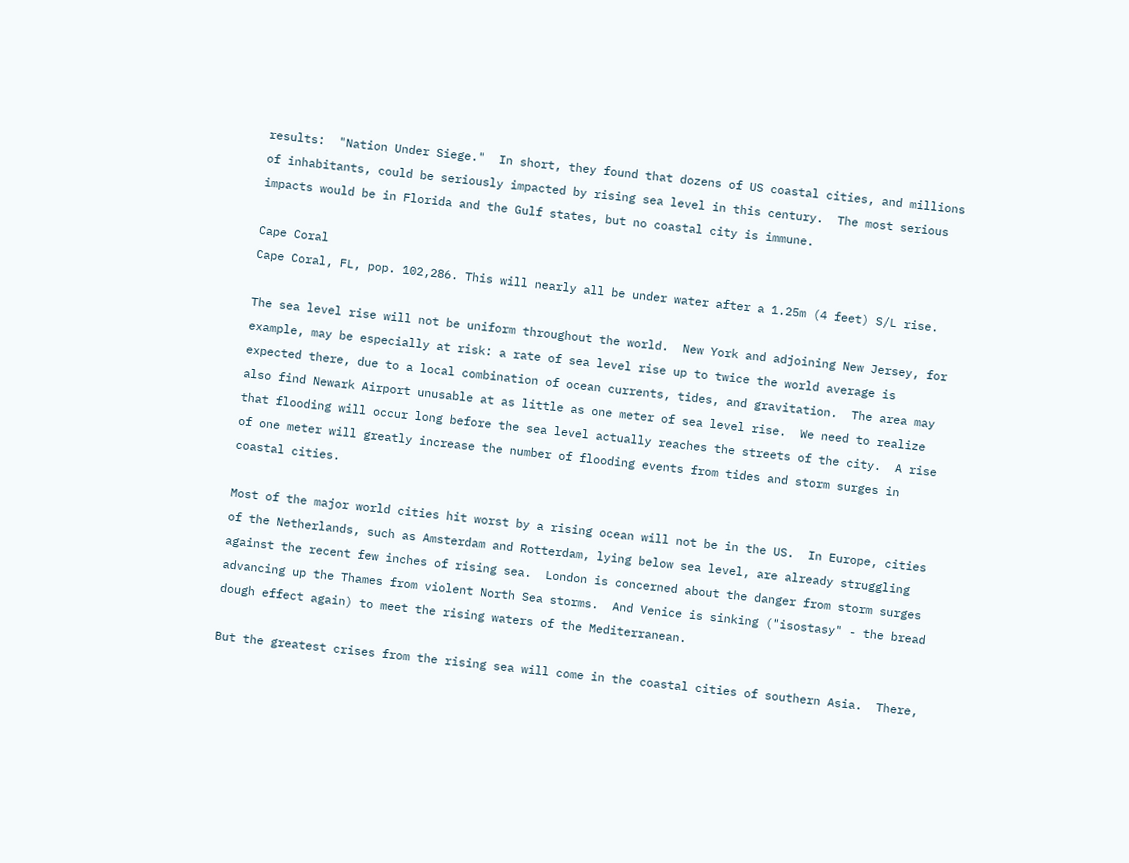results:  "Nation Under Siege."  In short, they found that dozens of US coastal cities, and millions of inhabitants, could be seriously impacted by rising sea level in this century.  The most serious impacts would be in Florida and the Gulf states, but no coastal city is immune.

Cape Coral
Cape Coral, FL, pop. 102,286. This will nearly all be under water after a 1.25m (4 feet) S/L rise.

The sea level rise will not be uniform throughout the world.  New York and adjoining New Jersey, for example, may be especially at risk: a rate of sea level rise up to twice the world average is expected there, due to a local combination of ocean currents, tides, and gravitation.  The area may also find Newark Airport unusable at as little as one meter of sea level rise.  We need to realize that flooding will occur long before the sea level actually reaches the streets of the city.  A rise of one meter will greatly increase the number of flooding events from tides and storm surges in coastal cities.

Most of the major world cities hit worst by a rising ocean will not be in the US.  In Europe, cities of the Netherlands, such as Amsterdam and Rotterdam, lying below sea level, are already struggling against the recent few inches of rising sea.  London is concerned about the danger from storm surges advancing up the Thames from violent North Sea storms.  And Venice is sinking ("isostasy" - the bread dough effect again) to meet the rising waters of the Mediterranean.

But the greatest crises from the rising sea will come in the coastal cities of southern Asia.  There,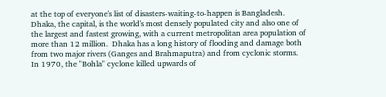at the top of everyone's list of disasters-waiting-to-happen is Bangladesh.  Dhaka, the capital, is the world's most densely populated city and also one of the largest and fastest growing, with a current metropolitan area population of more than 12 million.  Dhaka has a long history of flooding and damage both from two major rivers (Ganges and Brahmaputra) and from cyclonic storms.  In 1970, the "Bohla" cyclone killed upwards of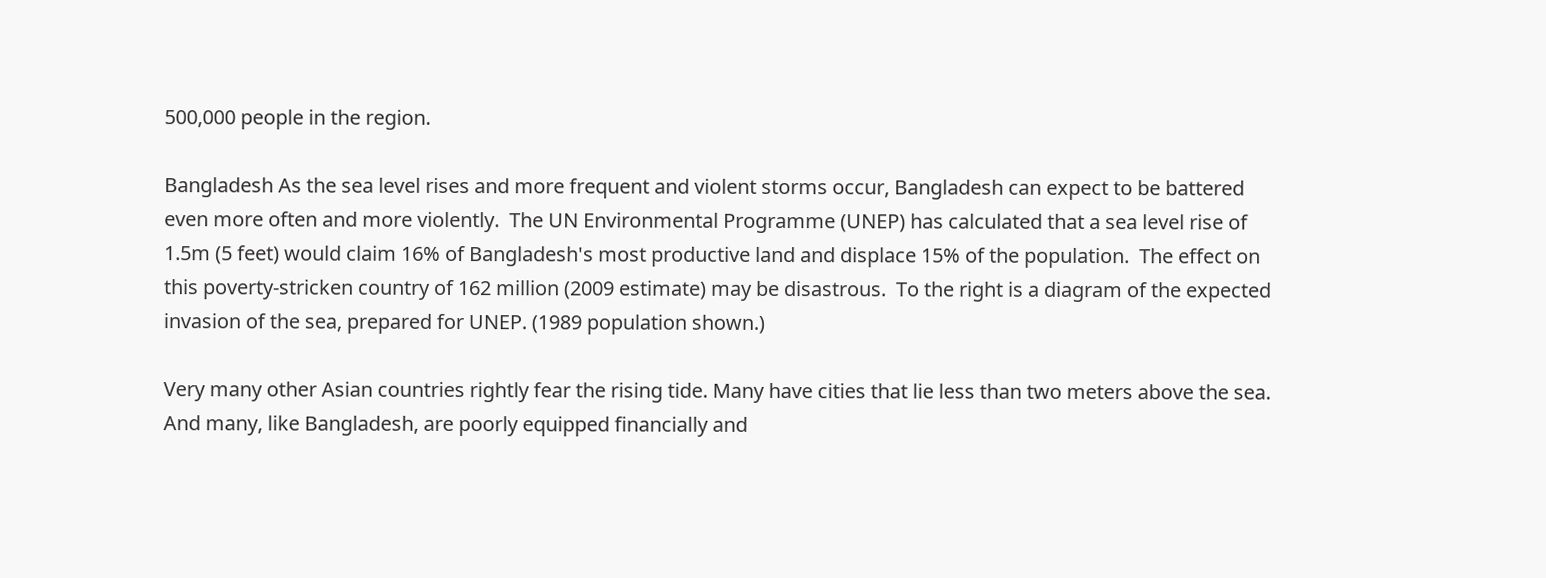500,000 people in the region.

Bangladesh As the sea level rises and more frequent and violent storms occur, Bangladesh can expect to be battered even more often and more violently.  The UN Environmental Programme (UNEP) has calculated that a sea level rise of 1.5m (5 feet) would claim 16% of Bangladesh's most productive land and displace 15% of the population.  The effect on this poverty-stricken country of 162 million (2009 estimate) may be disastrous.  To the right is a diagram of the expected invasion of the sea, prepared for UNEP. (1989 population shown.)

Very many other Asian countries rightly fear the rising tide. Many have cities that lie less than two meters above the sea.  And many, like Bangladesh, are poorly equipped financially and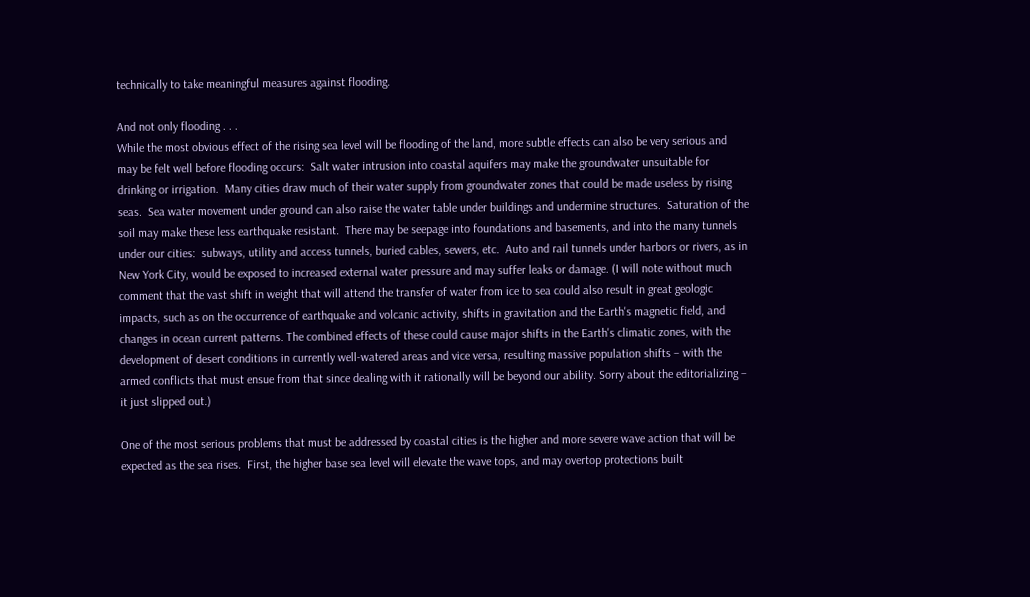technically to take meaningful measures against flooding.

And not only flooding . . .
While the most obvious effect of the rising sea level will be flooding of the land, more subtle effects can also be very serious and may be felt well before flooding occurs:  Salt water intrusion into coastal aquifers may make the groundwater unsuitable for drinking or irrigation.  Many cities draw much of their water supply from groundwater zones that could be made useless by rising seas.  Sea water movement under ground can also raise the water table under buildings and undermine structures.  Saturation of the soil may make these less earthquake resistant.  There may be seepage into foundations and basements, and into the many tunnels under our cities:  subways, utility and access tunnels, buried cables, sewers, etc.  Auto and rail tunnels under harbors or rivers, as in New York City, would be exposed to increased external water pressure and may suffer leaks or damage. (I will note without much comment that the vast shift in weight that will attend the transfer of water from ice to sea could also result in great geologic impacts, such as on the occurrence of earthquake and volcanic activity, shifts in gravitation and the Earth's magnetic field, and changes in ocean current patterns. The combined effects of these could cause major shifts in the Earth's climatic zones, with the development of desert conditions in currently well-watered areas and vice versa, resulting massive population shifts – with the armed conflicts that must ensue from that since dealing with it rationally will be beyond our ability. Sorry about the editorializing – it just slipped out.)

One of the most serious problems that must be addressed by coastal cities is the higher and more severe wave action that will be expected as the sea rises.  First, the higher base sea level will elevate the wave tops, and may overtop protections built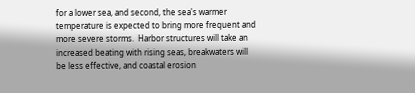for a lower sea, and second, the sea's warmer temperature is expected to bring more frequent and more severe storms.  Harbor structures will take an increased beating with rising seas, breakwaters will be less effective, and coastal erosion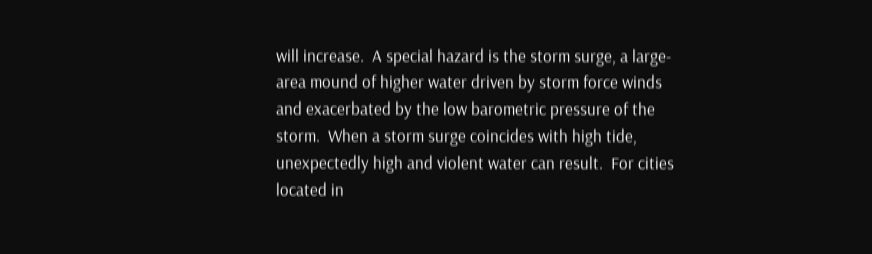will increase.  A special hazard is the storm surge, a large-area mound of higher water driven by storm force winds and exacerbated by the low barometric pressure of the storm.  When a storm surge coincides with high tide, unexpectedly high and violent water can result.  For cities located in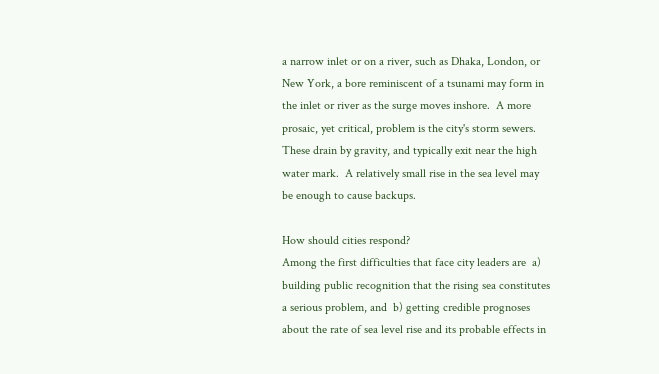a narrow inlet or on a river, such as Dhaka, London, or New York, a bore reminiscent of a tsunami may form in the inlet or river as the surge moves inshore.  A more prosaic, yet critical, problem is the city's storm sewers.  These drain by gravity, and typically exit near the high water mark.  A relatively small rise in the sea level may be enough to cause backups.

How should cities respond?
Among the first difficulties that face city leaders are  a) building public recognition that the rising sea constitutes a serious problem, and  b) getting credible prognoses about the rate of sea level rise and its probable effects in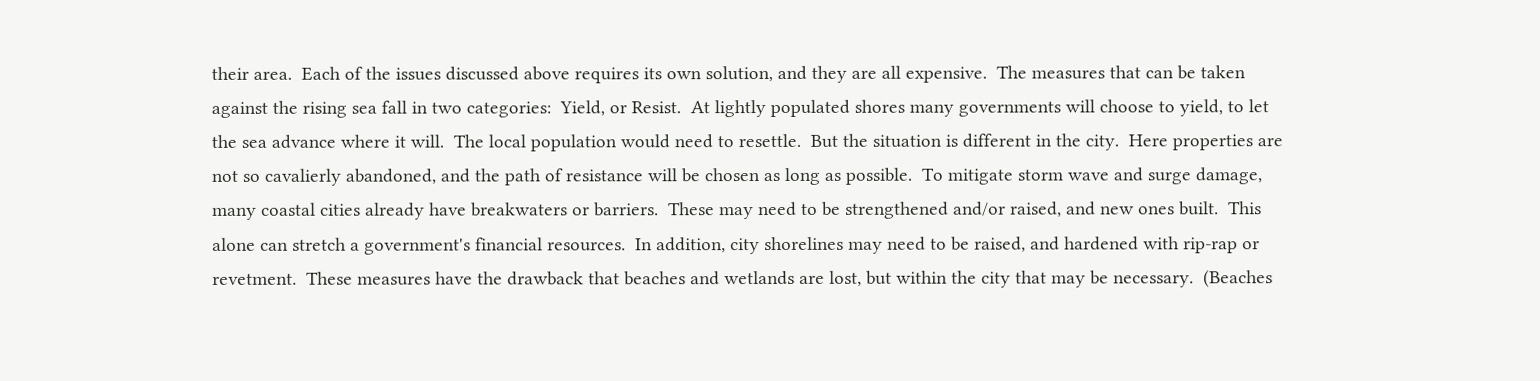their area.  Each of the issues discussed above requires its own solution, and they are all expensive.  The measures that can be taken against the rising sea fall in two categories:  Yield, or Resist.  At lightly populated shores many governments will choose to yield, to let the sea advance where it will.  The local population would need to resettle.  But the situation is different in the city.  Here properties are not so cavalierly abandoned, and the path of resistance will be chosen as long as possible.  To mitigate storm wave and surge damage, many coastal cities already have breakwaters or barriers.  These may need to be strengthened and/or raised, and new ones built.  This alone can stretch a government's financial resources.  In addition, city shorelines may need to be raised, and hardened with rip-rap or revetment.  These measures have the drawback that beaches and wetlands are lost, but within the city that may be necessary.  (Beaches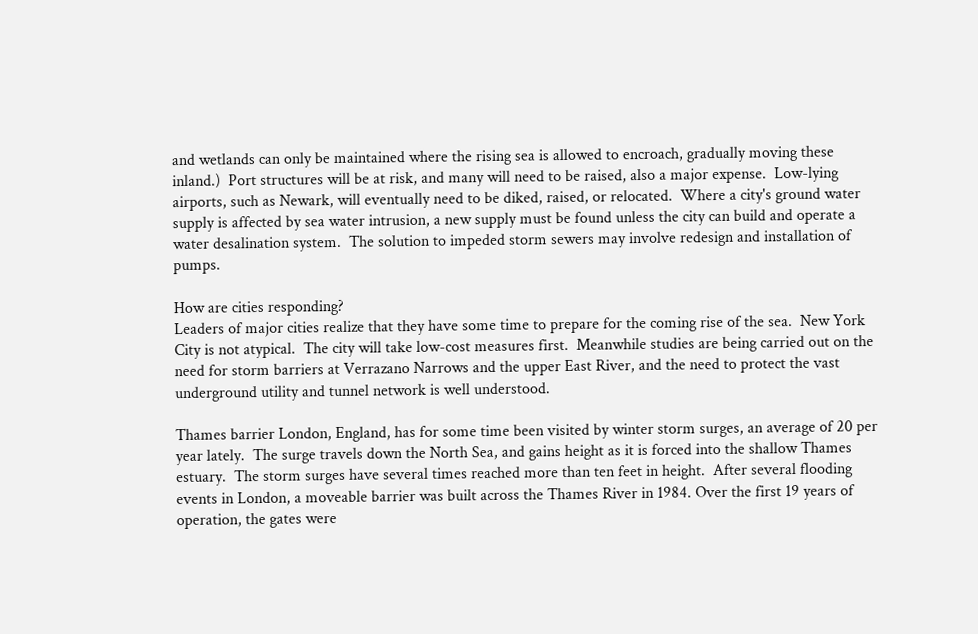and wetlands can only be maintained where the rising sea is allowed to encroach, gradually moving these inland.)  Port structures will be at risk, and many will need to be raised, also a major expense.  Low-lying airports, such as Newark, will eventually need to be diked, raised, or relocated.  Where a city's ground water supply is affected by sea water intrusion, a new supply must be found unless the city can build and operate a water desalination system.  The solution to impeded storm sewers may involve redesign and installation of pumps.

How are cities responding?
Leaders of major cities realize that they have some time to prepare for the coming rise of the sea.  New York City is not atypical.  The city will take low-cost measures first.  Meanwhile studies are being carried out on the need for storm barriers at Verrazano Narrows and the upper East River, and the need to protect the vast underground utility and tunnel network is well understood.

Thames barrier London, England, has for some time been visited by winter storm surges, an average of 20 per year lately.  The surge travels down the North Sea, and gains height as it is forced into the shallow Thames estuary.  The storm surges have several times reached more than ten feet in height.  After several flooding events in London, a moveable barrier was built across the Thames River in 1984. Over the first 19 years of operation, the gates were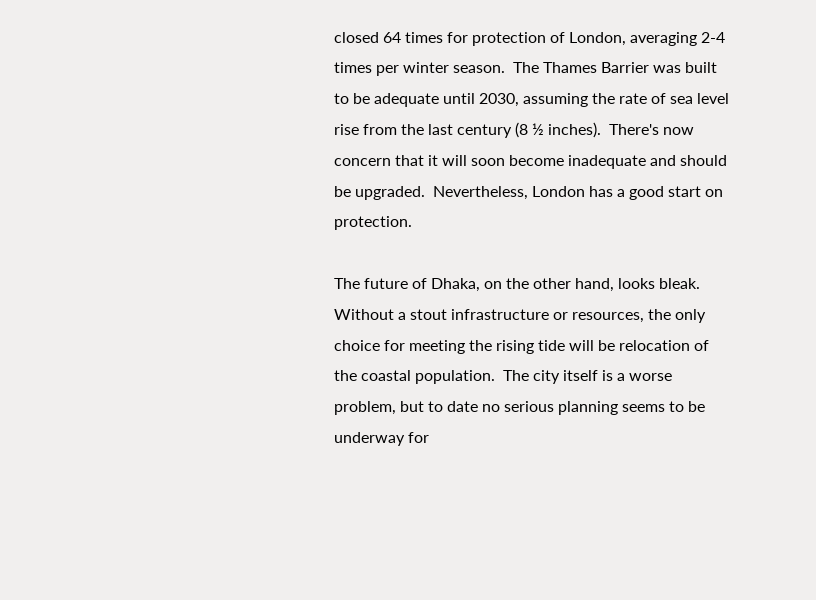closed 64 times for protection of London, averaging 2-4 times per winter season.  The Thames Barrier was built to be adequate until 2030, assuming the rate of sea level rise from the last century (8 ½ inches).  There's now concern that it will soon become inadequate and should be upgraded.  Nevertheless, London has a good start on protection.

The future of Dhaka, on the other hand, looks bleak. Without a stout infrastructure or resources, the only choice for meeting the rising tide will be relocation of the coastal population.  The city itself is a worse problem, but to date no serious planning seems to be underway for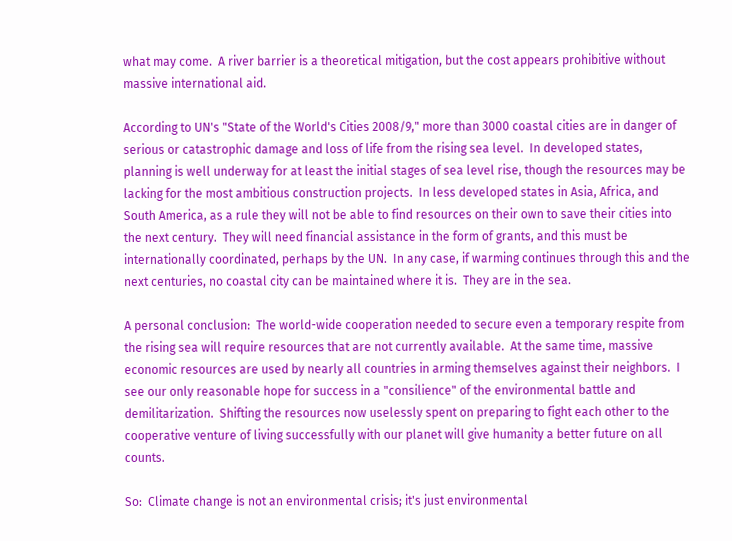what may come.  A river barrier is a theoretical mitigation, but the cost appears prohibitive without massive international aid.

According to UN's "State of the World's Cities 2008/9," more than 3000 coastal cities are in danger of serious or catastrophic damage and loss of life from the rising sea level.  In developed states, planning is well underway for at least the initial stages of sea level rise, though the resources may be lacking for the most ambitious construction projects.  In less developed states in Asia, Africa, and South America, as a rule they will not be able to find resources on their own to save their cities into the next century.  They will need financial assistance in the form of grants, and this must be internationally coordinated, perhaps by the UN.  In any case, if warming continues through this and the next centuries, no coastal city can be maintained where it is.  They are in the sea.

A personal conclusion:  The world-wide cooperation needed to secure even a temporary respite from the rising sea will require resources that are not currently available.  At the same time, massive economic resources are used by nearly all countries in arming themselves against their neighbors.  I see our only reasonable hope for success in a "consilience" of the environmental battle and demilitarization.  Shifting the resources now uselessly spent on preparing to fight each other to the cooperative venture of living successfully with our planet will give humanity a better future on all counts.

So:  Climate change is not an environmental crisis; it's just environmental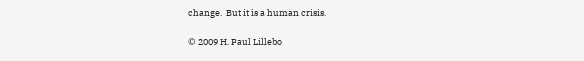change.  But it is a human crisis.

© 2009 H. Paul Lillebo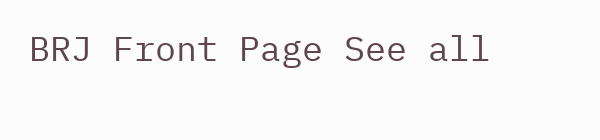BRJ Front Page See all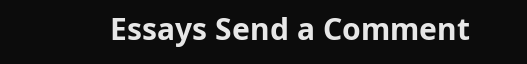Essays Send a Comment